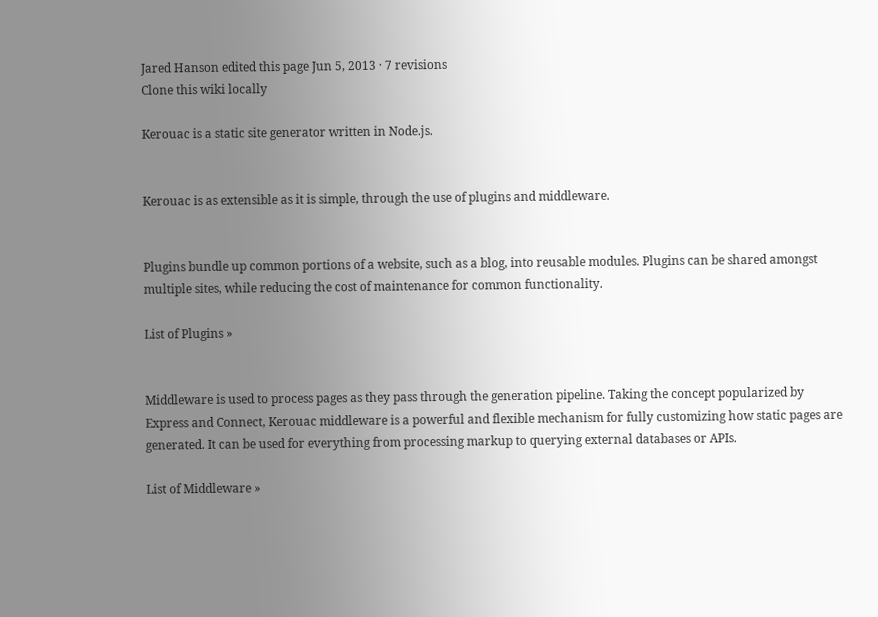Jared Hanson edited this page Jun 5, 2013 · 7 revisions
Clone this wiki locally

Kerouac is a static site generator written in Node.js.


Kerouac is as extensible as it is simple, through the use of plugins and middleware.


Plugins bundle up common portions of a website, such as a blog, into reusable modules. Plugins can be shared amongst multiple sites, while reducing the cost of maintenance for common functionality.

List of Plugins »


Middleware is used to process pages as they pass through the generation pipeline. Taking the concept popularized by Express and Connect, Kerouac middleware is a powerful and flexible mechanism for fully customizing how static pages are generated. It can be used for everything from processing markup to querying external databases or APIs.

List of Middleware »